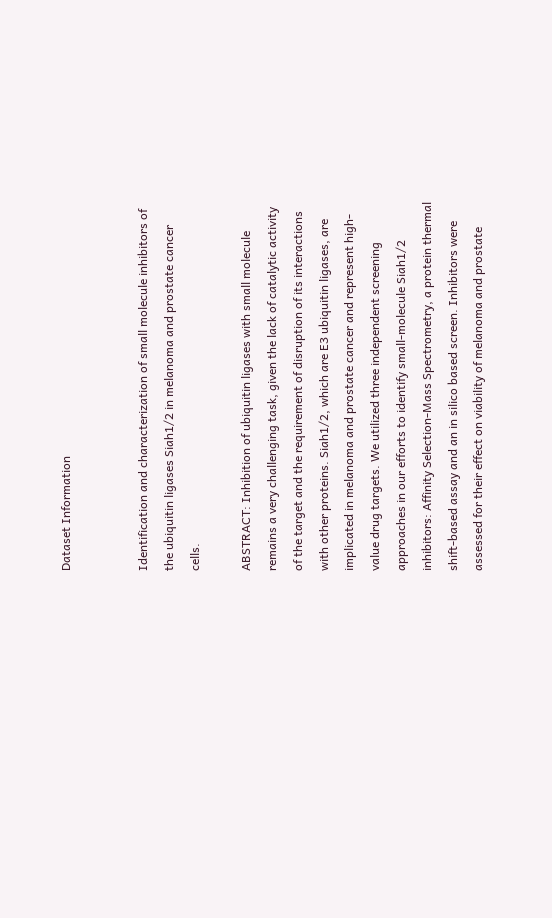Dataset Information


Identification and characterization of small molecule inhibitors of the ubiquitin ligases Siah1/2 in melanoma and prostate cancer cells.

ABSTRACT: Inhibition of ubiquitin ligases with small molecule remains a very challenging task, given the lack of catalytic activity of the target and the requirement of disruption of its interactions with other proteins. Siah1/2, which are E3 ubiquitin ligases, are implicated in melanoma and prostate cancer and represent high-value drug targets. We utilized three independent screening approaches in our efforts to identify small-molecule Siah1/2 inhibitors: Affinity Selection-Mass Spectrometry, a protein thermal shift-based assay and an in silico based screen. Inhibitors were assessed for their effect on viability of melanoma and prostate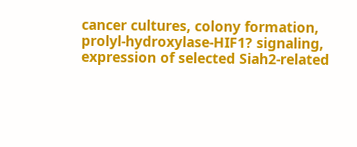cancer cultures, colony formation, prolyl-hydroxylase-HIF1? signaling, expression of selected Siah2-related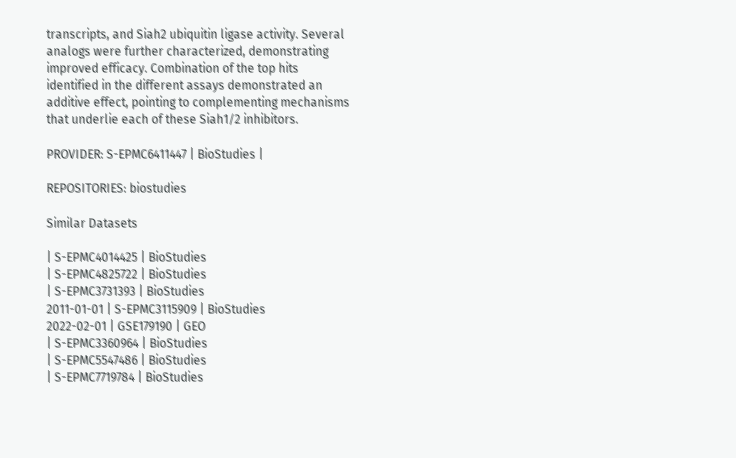transcripts, and Siah2 ubiquitin ligase activity. Several analogs were further characterized, demonstrating improved efficacy. Combination of the top hits identified in the different assays demonstrated an additive effect, pointing to complementing mechanisms that underlie each of these Siah1/2 inhibitors.

PROVIDER: S-EPMC6411447 | BioStudies |

REPOSITORIES: biostudies

Similar Datasets

| S-EPMC4014425 | BioStudies
| S-EPMC4825722 | BioStudies
| S-EPMC3731393 | BioStudies
2011-01-01 | S-EPMC3115909 | BioStudies
2022-02-01 | GSE179190 | GEO
| S-EPMC3360964 | BioStudies
| S-EPMC5547486 | BioStudies
| S-EPMC7719784 | BioStudies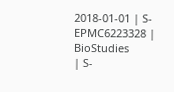2018-01-01 | S-EPMC6223328 | BioStudies
| S-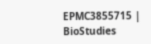EPMC3855715 | BioStudies